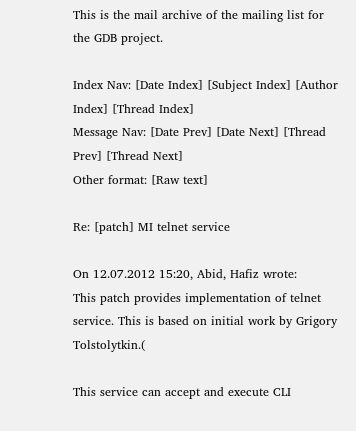This is the mail archive of the mailing list for the GDB project.

Index Nav: [Date Index] [Subject Index] [Author Index] [Thread Index]
Message Nav: [Date Prev] [Date Next] [Thread Prev] [Thread Next]
Other format: [Raw text]

Re: [patch] MI telnet service

On 12.07.2012 15:20, Abid, Hafiz wrote:
This patch provides implementation of telnet service. This is based on initial work by Grigory Tolstolytkin.(

This service can accept and execute CLI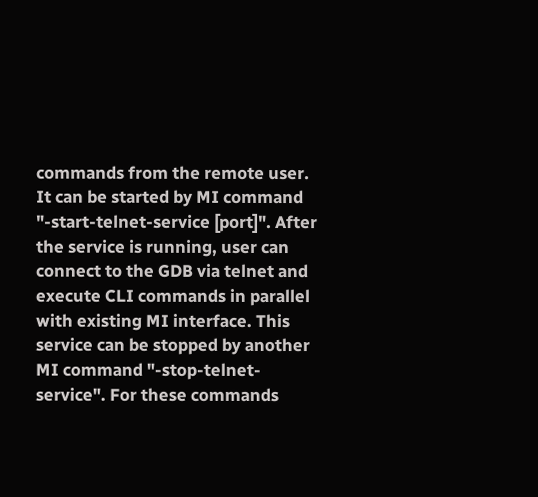commands from the remote user. It can be started by MI command "-start-telnet-service [port]". After the service is running, user can connect to the GDB via telnet and execute CLI commands in parallel with existing MI interface. This service can be stopped by another MI command "-stop-telnet-service". For these commands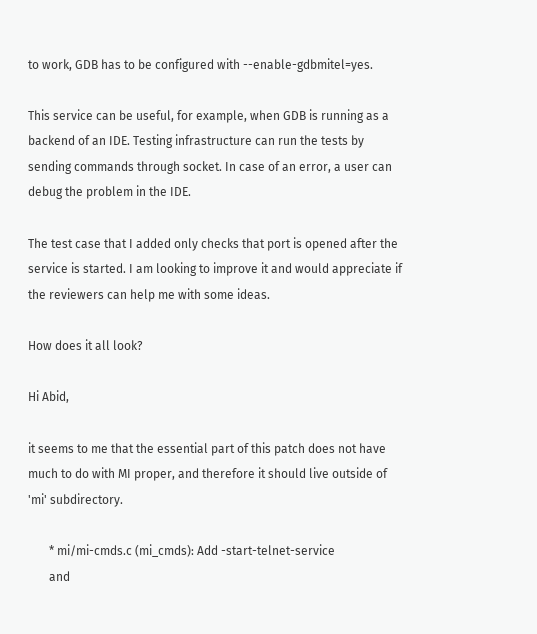to work, GDB has to be configured with --enable-gdbmitel=yes.

This service can be useful, for example, when GDB is running as a backend of an IDE. Testing infrastructure can run the tests by sending commands through socket. In case of an error, a user can debug the problem in the IDE.

The test case that I added only checks that port is opened after the service is started. I am looking to improve it and would appreciate if the reviewers can help me with some ideas.

How does it all look?

Hi Abid,

it seems to me that the essential part of this patch does not have much to do with MI proper, and therefore it should live outside of 'mi' subdirectory.

       * mi/mi-cmds.c (mi_cmds): Add -start-telnet-service
       and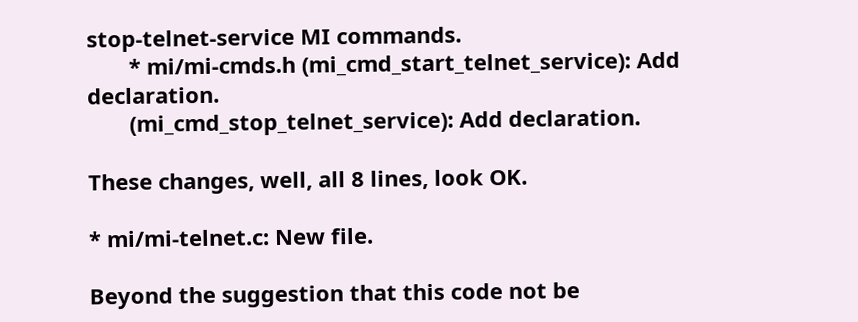stop-telnet-service MI commands.
       * mi/mi-cmds.h (mi_cmd_start_telnet_service): Add declaration.
       (mi_cmd_stop_telnet_service): Add declaration.

These changes, well, all 8 lines, look OK.

* mi/mi-telnet.c: New file.

Beyond the suggestion that this code not be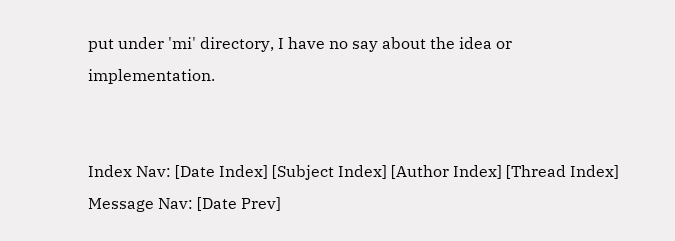put under 'mi' directory, I have no say about the idea or implementation.


Index Nav: [Date Index] [Subject Index] [Author Index] [Thread Index]
Message Nav: [Date Prev]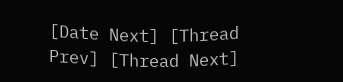[Date Next] [Thread Prev] [Thread Next]